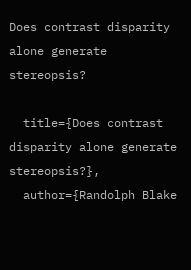Does contrast disparity alone generate stereopsis?

  title={Does contrast disparity alone generate stereopsis?},
  author={Randolph Blake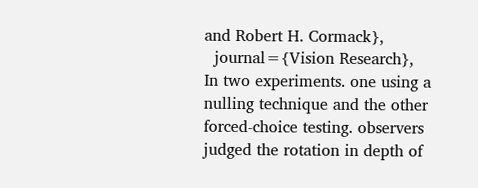and Robert H. Cormack},
  journal={Vision Research},
In two experiments. one using a nulling technique and the other forced-choice testing. observers judged the rotation in depth of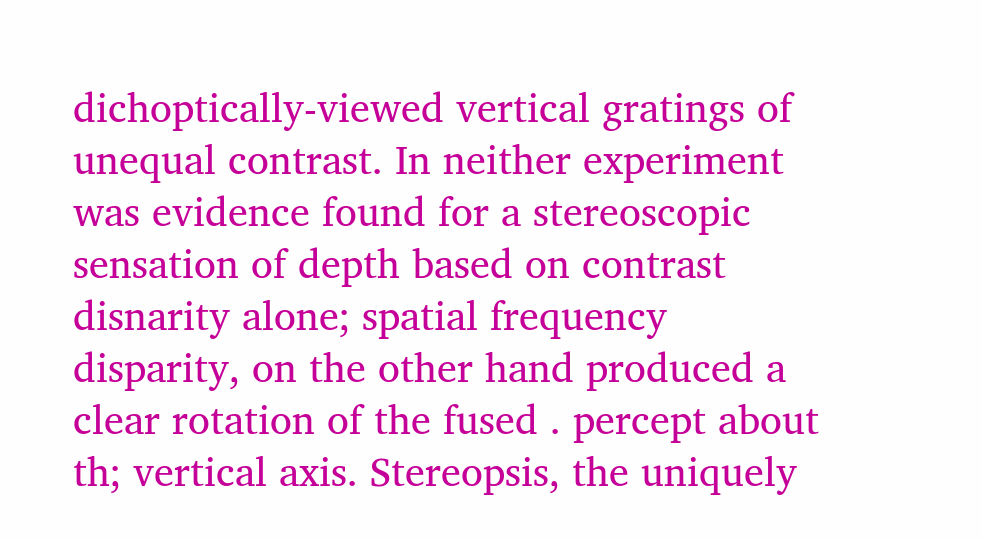dichoptically-viewed vertical gratings of unequal contrast. In neither experiment was evidence found for a stereoscopic sensation of depth based on contrast disnarity alone; spatial frequency disparity, on the other hand produced a clear rotation of the fused . percept about th; vertical axis. Stereopsis, the uniquely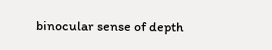binocular sense of depth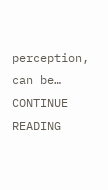perception, can be… CONTINUE READING